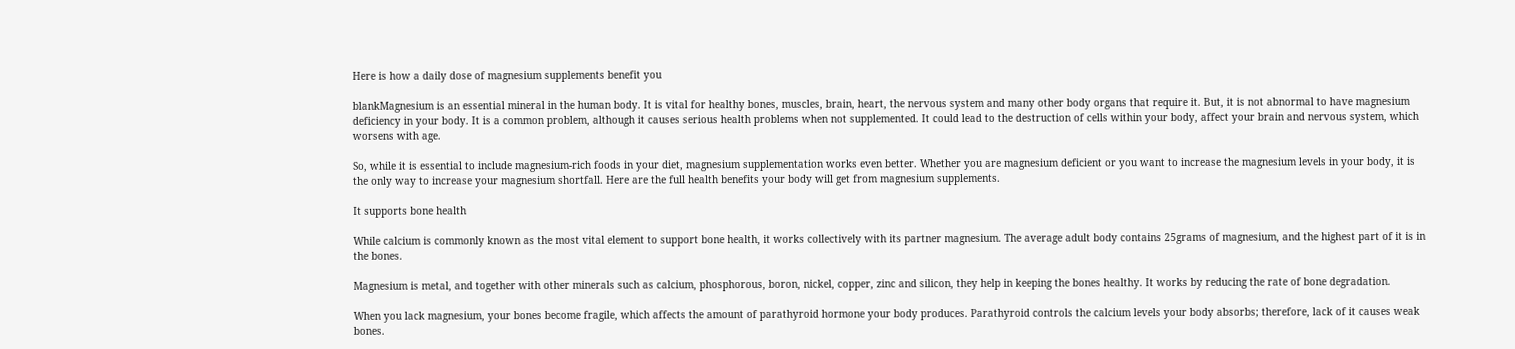Here is how a daily dose of magnesium supplements benefit you

blankMagnesium is an essential mineral in the human body. It is vital for healthy bones, muscles, brain, heart, the nervous system and many other body organs that require it. But, it is not abnormal to have magnesium deficiency in your body. It is a common problem, although it causes serious health problems when not supplemented. It could lead to the destruction of cells within your body, affect your brain and nervous system, which worsens with age.

So, while it is essential to include magnesium-rich foods in your diet, magnesium supplementation works even better. Whether you are magnesium deficient or you want to increase the magnesium levels in your body, it is the only way to increase your magnesium shortfall. Here are the full health benefits your body will get from magnesium supplements.

It supports bone health

While calcium is commonly known as the most vital element to support bone health, it works collectively with its partner magnesium. The average adult body contains 25grams of magnesium, and the highest part of it is in the bones.

Magnesium is metal, and together with other minerals such as calcium, phosphorous, boron, nickel, copper, zinc and silicon, they help in keeping the bones healthy. It works by reducing the rate of bone degradation.

When you lack magnesium, your bones become fragile, which affects the amount of parathyroid hormone your body produces. Parathyroid controls the calcium levels your body absorbs; therefore, lack of it causes weak bones.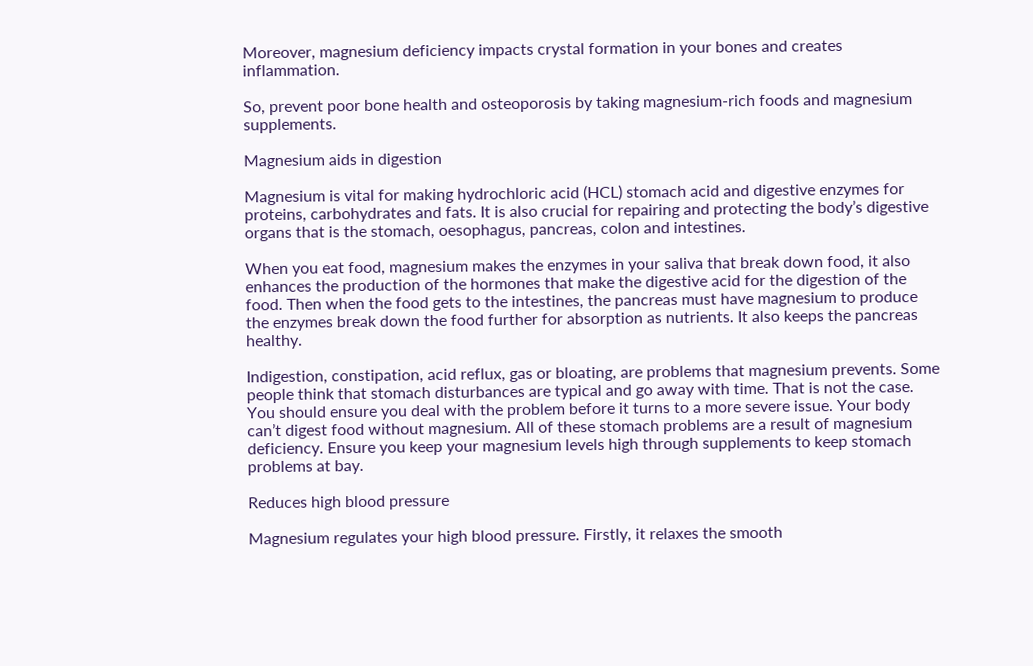Moreover, magnesium deficiency impacts crystal formation in your bones and creates inflammation.

So, prevent poor bone health and osteoporosis by taking magnesium-rich foods and magnesium supplements.

Magnesium aids in digestion

Magnesium is vital for making hydrochloric acid (HCL) stomach acid and digestive enzymes for proteins, carbohydrates and fats. It is also crucial for repairing and protecting the body’s digestive organs that is the stomach, oesophagus, pancreas, colon and intestines.

When you eat food, magnesium makes the enzymes in your saliva that break down food, it also enhances the production of the hormones that make the digestive acid for the digestion of the food. Then when the food gets to the intestines, the pancreas must have magnesium to produce the enzymes break down the food further for absorption as nutrients. It also keeps the pancreas healthy.

Indigestion, constipation, acid reflux, gas or bloating, are problems that magnesium prevents. Some people think that stomach disturbances are typical and go away with time. That is not the case. You should ensure you deal with the problem before it turns to a more severe issue. Your body can’t digest food without magnesium. All of these stomach problems are a result of magnesium deficiency. Ensure you keep your magnesium levels high through supplements to keep stomach problems at bay.

Reduces high blood pressure

Magnesium regulates your high blood pressure. Firstly, it relaxes the smooth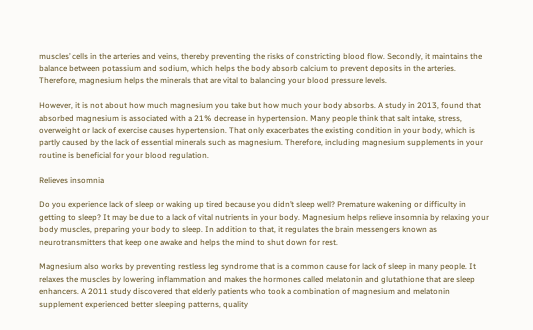muscles’ cells in the arteries and veins, thereby preventing the risks of constricting blood flow. Secondly, it maintains the balance between potassium and sodium, which helps the body absorb calcium to prevent deposits in the arteries. Therefore, magnesium helps the minerals that are vital to balancing your blood pressure levels.

However, it is not about how much magnesium you take but how much your body absorbs. A study in 2013, found that absorbed magnesium is associated with a 21% decrease in hypertension. Many people think that salt intake, stress, overweight or lack of exercise causes hypertension. That only exacerbates the existing condition in your body, which is partly caused by the lack of essential minerals such as magnesium. Therefore, including magnesium supplements in your routine is beneficial for your blood regulation.

Relieves insomnia

Do you experience lack of sleep or waking up tired because you didn’t sleep well? Premature wakening or difficulty in getting to sleep? It may be due to a lack of vital nutrients in your body. Magnesium helps relieve insomnia by relaxing your body muscles, preparing your body to sleep. In addition to that, it regulates the brain messengers known as neurotransmitters that keep one awake and helps the mind to shut down for rest.

Magnesium also works by preventing restless leg syndrome that is a common cause for lack of sleep in many people. It relaxes the muscles by lowering inflammation and makes the hormones called melatonin and glutathione that are sleep enhancers. A 2011 study discovered that elderly patients who took a combination of magnesium and melatonin supplement experienced better sleeping patterns, quality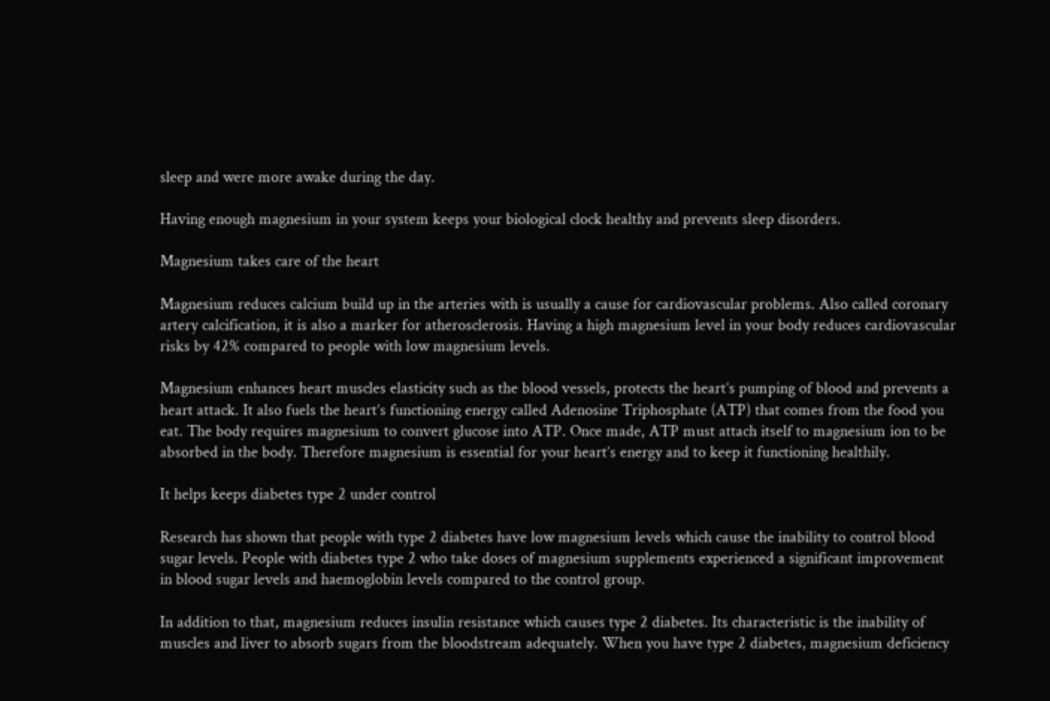sleep and were more awake during the day.

Having enough magnesium in your system keeps your biological clock healthy and prevents sleep disorders.

Magnesium takes care of the heart

Magnesium reduces calcium build up in the arteries with is usually a cause for cardiovascular problems. Also called coronary artery calcification, it is also a marker for atherosclerosis. Having a high magnesium level in your body reduces cardiovascular risks by 42% compared to people with low magnesium levels.

Magnesium enhances heart muscles elasticity such as the blood vessels, protects the heart’s pumping of blood and prevents a heart attack. It also fuels the heart’s functioning energy called Adenosine Triphosphate (ATP) that comes from the food you eat. The body requires magnesium to convert glucose into ATP. Once made, ATP must attach itself to magnesium ion to be absorbed in the body. Therefore magnesium is essential for your heart’s energy and to keep it functioning healthily.

It helps keeps diabetes type 2 under control

Research has shown that people with type 2 diabetes have low magnesium levels which cause the inability to control blood sugar levels. People with diabetes type 2 who take doses of magnesium supplements experienced a significant improvement in blood sugar levels and haemoglobin levels compared to the control group.

In addition to that, magnesium reduces insulin resistance which causes type 2 diabetes. Its characteristic is the inability of muscles and liver to absorb sugars from the bloodstream adequately. When you have type 2 diabetes, magnesium deficiency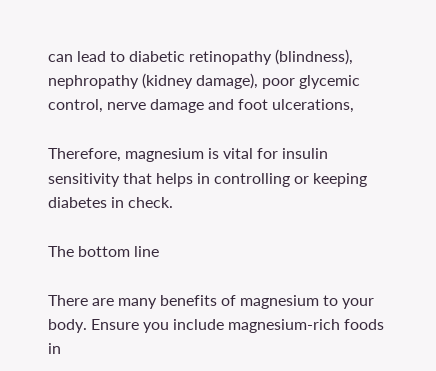can lead to diabetic retinopathy (blindness), nephropathy (kidney damage), poor glycemic control, nerve damage and foot ulcerations,

Therefore, magnesium is vital for insulin sensitivity that helps in controlling or keeping diabetes in check.

The bottom line

There are many benefits of magnesium to your body. Ensure you include magnesium-rich foods in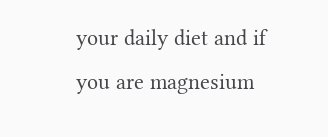your daily diet and if you are magnesium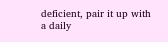deficient, pair it up with a daily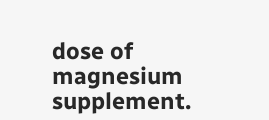dose of magnesium supplement.